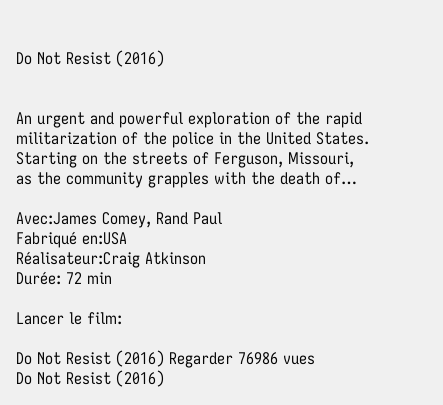Do Not Resist (2016)


An urgent and powerful exploration of the rapid militarization of the police in the United States. Starting on the streets of Ferguson, Missouri, as the community grapples with the death of…

Avec:James Comey, Rand Paul
Fabriqué en:USA
Réalisateur:Craig Atkinson
Durée: 72 min

Lancer le film:

Do Not Resist (2016) Regarder 76986 vues
Do Not Resist (2016)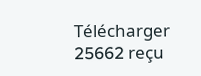Télécharger 25662 reçu